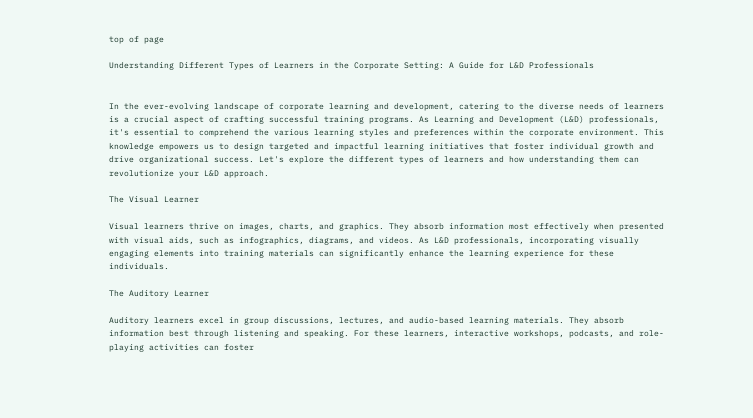top of page

Understanding Different Types of Learners in the Corporate Setting: A Guide for L&D Professionals


In the ever-evolving landscape of corporate learning and development, catering to the diverse needs of learners is a crucial aspect of crafting successful training programs. As Learning and Development (L&D) professionals, it's essential to comprehend the various learning styles and preferences within the corporate environment. This knowledge empowers us to design targeted and impactful learning initiatives that foster individual growth and drive organizational success. Let's explore the different types of learners and how understanding them can revolutionize your L&D approach.

The Visual Learner

Visual learners thrive on images, charts, and graphics. They absorb information most effectively when presented with visual aids, such as infographics, diagrams, and videos. As L&D professionals, incorporating visually engaging elements into training materials can significantly enhance the learning experience for these individuals.

The Auditory Learner

Auditory learners excel in group discussions, lectures, and audio-based learning materials. They absorb information best through listening and speaking. For these learners, interactive workshops, podcasts, and role-playing activities can foster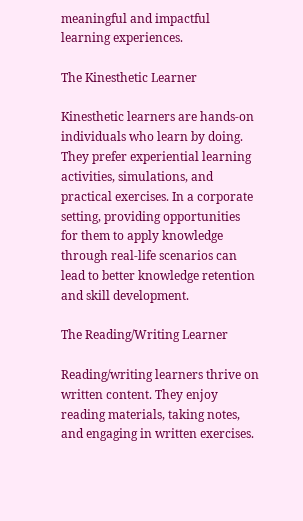meaningful and impactful learning experiences.

The Kinesthetic Learner

Kinesthetic learners are hands-on individuals who learn by doing. They prefer experiential learning activities, simulations, and practical exercises. In a corporate setting, providing opportunities for them to apply knowledge through real-life scenarios can lead to better knowledge retention and skill development.

The Reading/Writing Learner

Reading/writing learners thrive on written content. They enjoy reading materials, taking notes, and engaging in written exercises.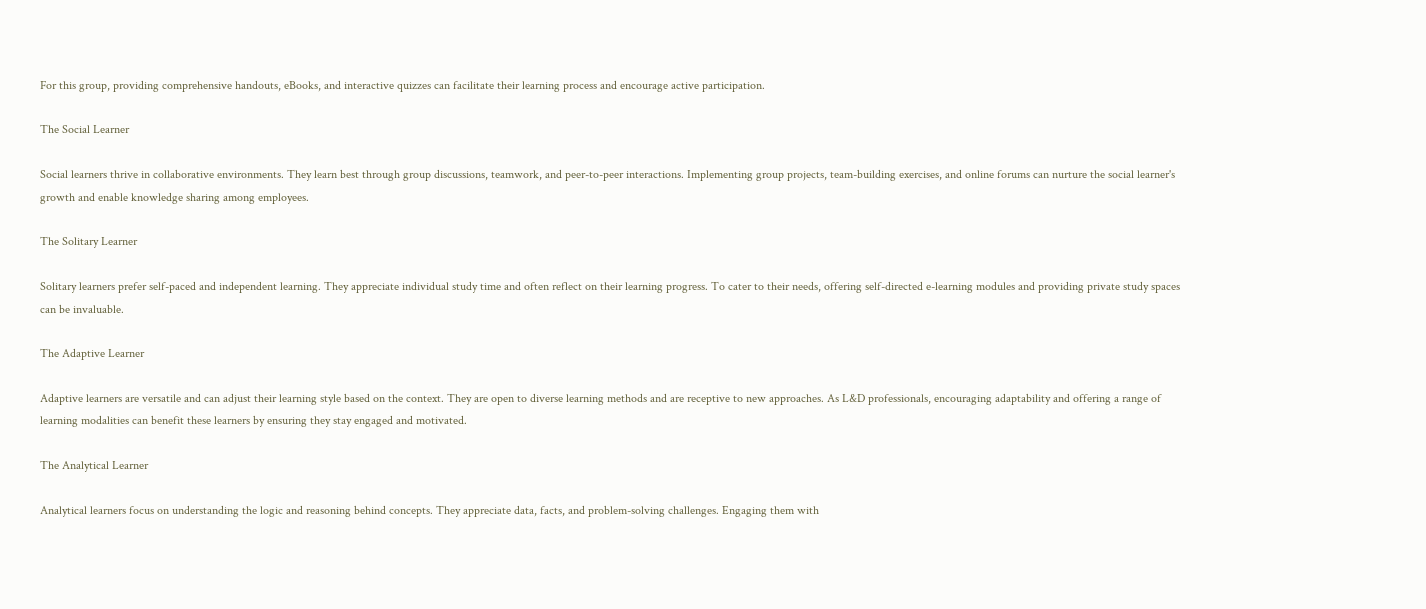For this group, providing comprehensive handouts, eBooks, and interactive quizzes can facilitate their learning process and encourage active participation.

The Social Learner

Social learners thrive in collaborative environments. They learn best through group discussions, teamwork, and peer-to-peer interactions. Implementing group projects, team-building exercises, and online forums can nurture the social learner's growth and enable knowledge sharing among employees.

The Solitary Learner

Solitary learners prefer self-paced and independent learning. They appreciate individual study time and often reflect on their learning progress. To cater to their needs, offering self-directed e-learning modules and providing private study spaces can be invaluable.

The Adaptive Learner

Adaptive learners are versatile and can adjust their learning style based on the context. They are open to diverse learning methods and are receptive to new approaches. As L&D professionals, encouraging adaptability and offering a range of learning modalities can benefit these learners by ensuring they stay engaged and motivated.

The Analytical Learner

Analytical learners focus on understanding the logic and reasoning behind concepts. They appreciate data, facts, and problem-solving challenges. Engaging them with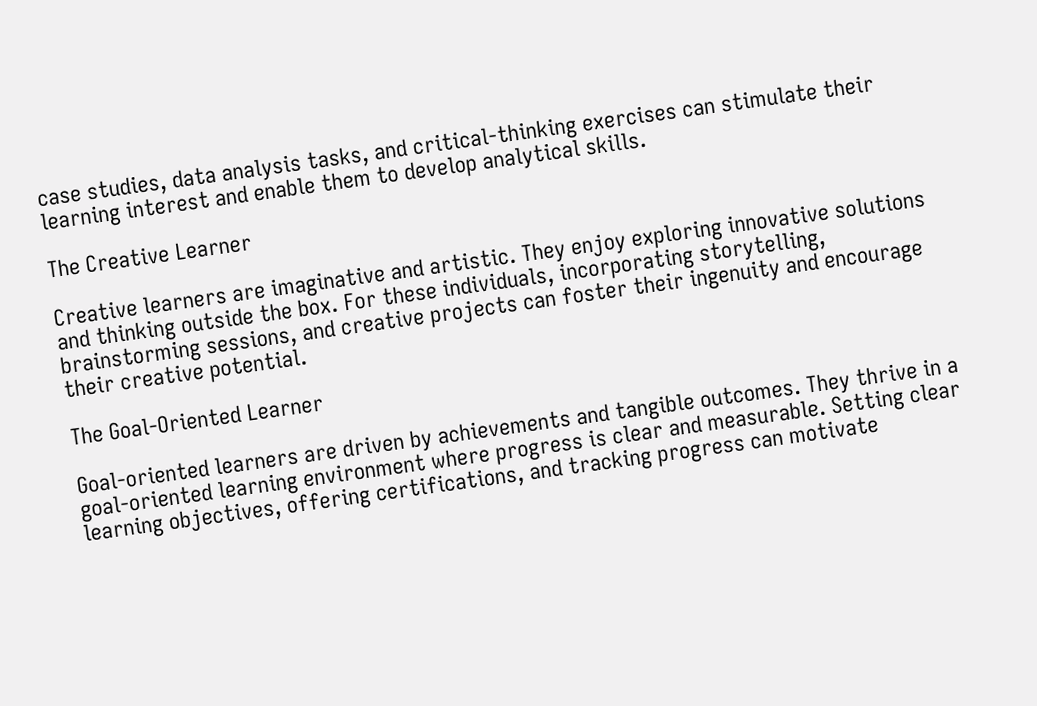case studies, data analysis tasks, and critical-thinking exercises can stimulate their learning interest and enable them to develop analytical skills.

The Creative Learner

Creative learners are imaginative and artistic. They enjoy exploring innovative solutions and thinking outside the box. For these individuals, incorporating storytelling, brainstorming sessions, and creative projects can foster their ingenuity and encourage their creative potential.

The Goal-Oriented Learner

Goal-oriented learners are driven by achievements and tangible outcomes. They thrive in a goal-oriented learning environment where progress is clear and measurable. Setting clear learning objectives, offering certifications, and tracking progress can motivate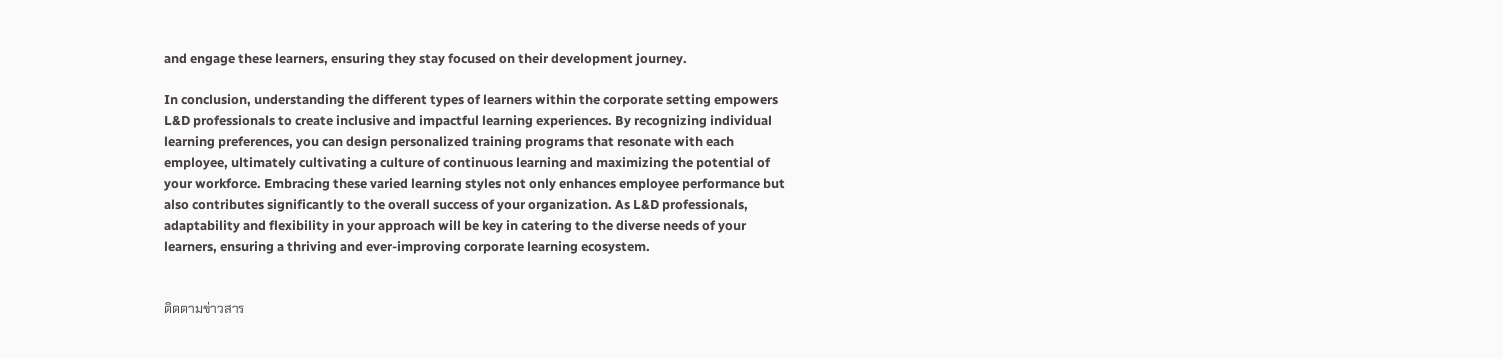and engage these learners, ensuring they stay focused on their development journey.

In conclusion, understanding the different types of learners within the corporate setting empowers L&D professionals to create inclusive and impactful learning experiences. By recognizing individual learning preferences, you can design personalized training programs that resonate with each employee, ultimately cultivating a culture of continuous learning and maximizing the potential of your workforce. Embracing these varied learning styles not only enhances employee performance but also contributes significantly to the overall success of your organization. As L&D professionals, adaptability and flexibility in your approach will be key in catering to the diverse needs of your learners, ensuring a thriving and ever-improving corporate learning ecosystem.


ติดตามข่าวสาร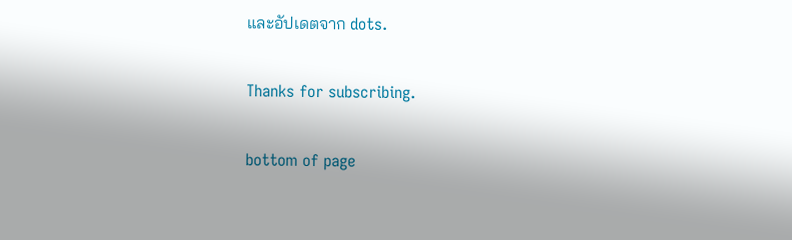และอัปเดตจาก dots.

Thanks for subscribing.

bottom of page